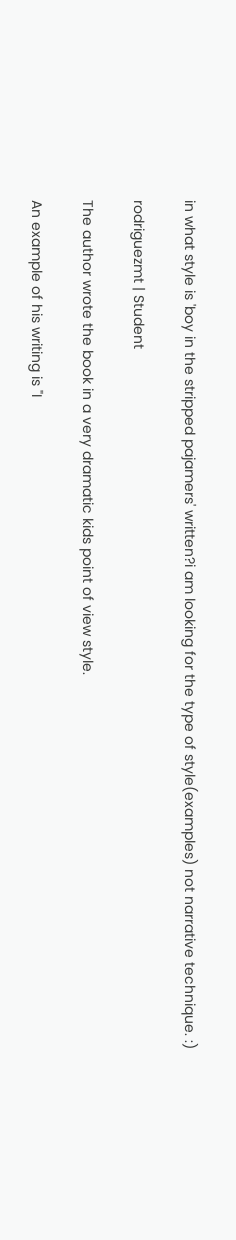in what style is 'boy in the stripped pajamers' written?i am looking for the type of style(examples) not narrative technique. :)

rodriguezmt | Student

The author wrote the book in a very dramatic kids point of view style.

An example of his writing is "I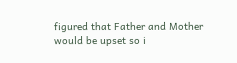figured that Father and Mother would be upset so i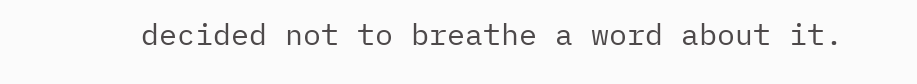decided not to breathe a word about it.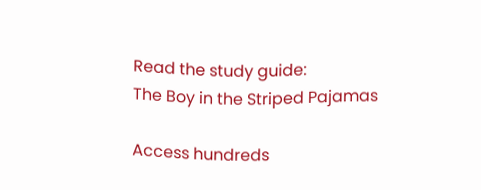Read the study guide:
The Boy in the Striped Pajamas

Access hundreds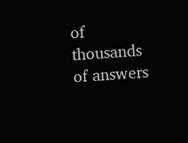of thousands of answers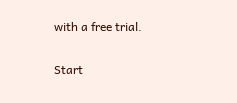with a free trial.

Start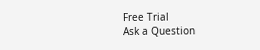Free Trial
Ask a Question